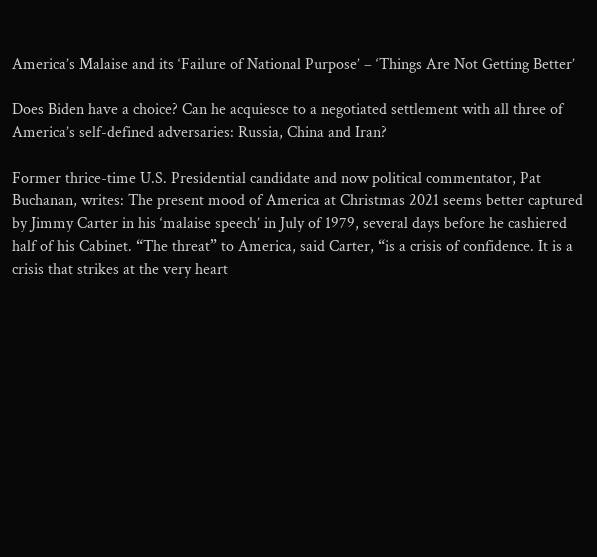America’s Malaise and its ‘Failure of National Purpose’ – ‘Things Are Not Getting Better’

Does Biden have a choice? Can he acquiesce to a negotiated settlement with all three of America’s self-defined adversaries: Russia, China and Iran?

Former thrice-time U.S. Presidential candidate and now political commentator, Pat Buchanan, writes: The present mood of America at Christmas 2021 seems better captured by Jimmy Carter in his ‘malaise speech’ in July of 1979, several days before he cashiered half of his Cabinet. “The threat” to America, said Carter, “is a crisis of confidence. It is a crisis that strikes at the very heart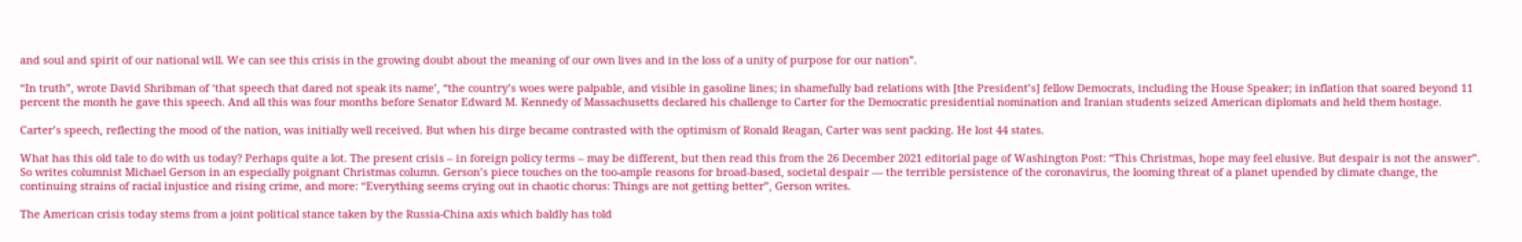and soul and spirit of our national will. We can see this crisis in the growing doubt about the meaning of our own lives and in the loss of a unity of purpose for our nation”.

“In truth”, wrote David Shribman of ‘that speech that dared not speak its name’, “the country’s woes were palpable, and visible in gasoline lines; in shamefully bad relations with [the President’s] fellow Democrats, including the House Speaker; in inflation that soared beyond 11 percent the month he gave this speech. And all this was four months before Senator Edward M. Kennedy of Massachusetts declared his challenge to Carter for the Democratic presidential nomination and Iranian students seized American diplomats and held them hostage.

Carter’s speech, reflecting the mood of the nation, was initially well received. But when his dirge became contrasted with the optimism of Ronald Reagan, Carter was sent packing. He lost 44 states.

What has this old tale to do with us today? Perhaps quite a lot. The present crisis – in foreign policy terms – may be different, but then read this from the 26 December 2021 editorial page of Washington Post: “This Christmas, hope may feel elusive. But despair is not the answer”. So writes columnist Michael Gerson in an especially poignant Christmas column. Gerson’s piece touches on the too-ample reasons for broad-based, societal despair — the terrible persistence of the coronavirus, the looming threat of a planet upended by climate change, the continuing strains of racial injustice and rising crime, and more: “Everything seems crying out in chaotic chorus: Things are not getting better”, Gerson writes.

The American crisis today stems from a joint political stance taken by the Russia-China axis which baldly has told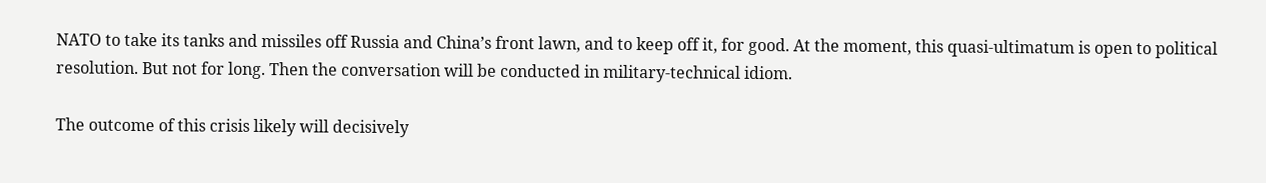NATO to take its tanks and missiles off Russia and China’s front lawn, and to keep off it, for good. At the moment, this quasi-ultimatum is open to political resolution. But not for long. Then the conversation will be conducted in military-technical idiom.

The outcome of this crisis likely will decisively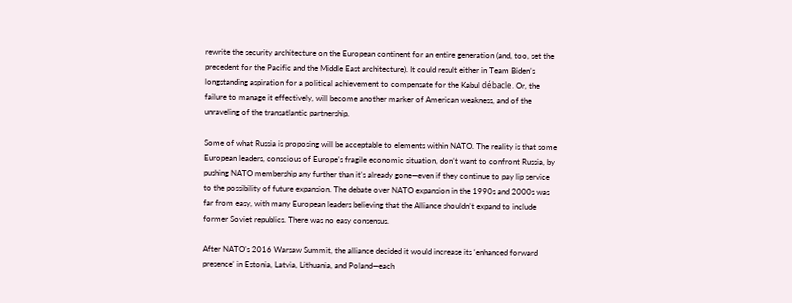rewrite the security architecture on the European continent for an entire generation (and, too, set the precedent for the Pacific and the Middle East architecture). It could result either in Team Biden’s longstanding aspiration for a political achievement to compensate for the Kabul débacle. Or, the failure to manage it effectively, will become another marker of American weakness, and of the unraveling of the transatlantic partnership.

Some of what Russia is proposing will be acceptable to elements within NATO. The reality is that some European leaders, conscious of Europe’s fragile economic situation, don’t want to confront Russia, by pushing NATO membership any further than it’s already gone—even if they continue to pay lip service to the possibility of future expansion. The debate over NATO expansion in the 1990s and 2000s was far from easy, with many European leaders believing that the Alliance shouldn’t expand to include former Soviet republics. There was no easy consensus.

After NATO’s 2016 Warsaw Summit, the alliance decided it would increase its ‘enhanced forward presence’ in Estonia, Latvia, Lithuania, and Poland—each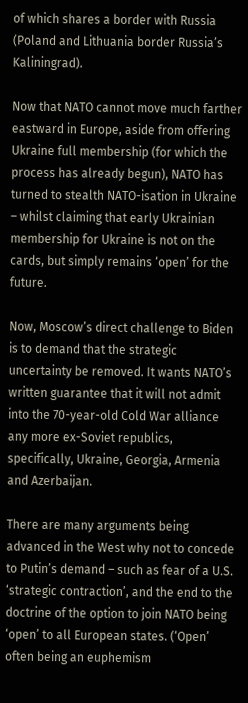of which shares a border with Russia (Poland and Lithuania border Russia’s Kaliningrad).

Now that NATO cannot move much farther eastward in Europe, aside from offering Ukraine full membership (for which the process has already begun), NATO has turned to stealth NATO-isation in Ukraine – whilst claiming that early Ukrainian membership for Ukraine is not on the cards, but simply remains ‘open’ for the future.

Now, Moscow’s direct challenge to Biden is to demand that the strategic uncertainty be removed. It wants NATO’s written guarantee that it will not admit into the 70-year-old Cold War alliance any more ex-Soviet republics, specifically, Ukraine, Georgia, Armenia and Azerbaijan.

There are many arguments being advanced in the West why not to concede to Putin’s demand – such as fear of a U.S. ‘strategic contraction’, and the end to the doctrine of the option to join NATO being ‘open’ to all European states. (‘Open’ often being an euphemism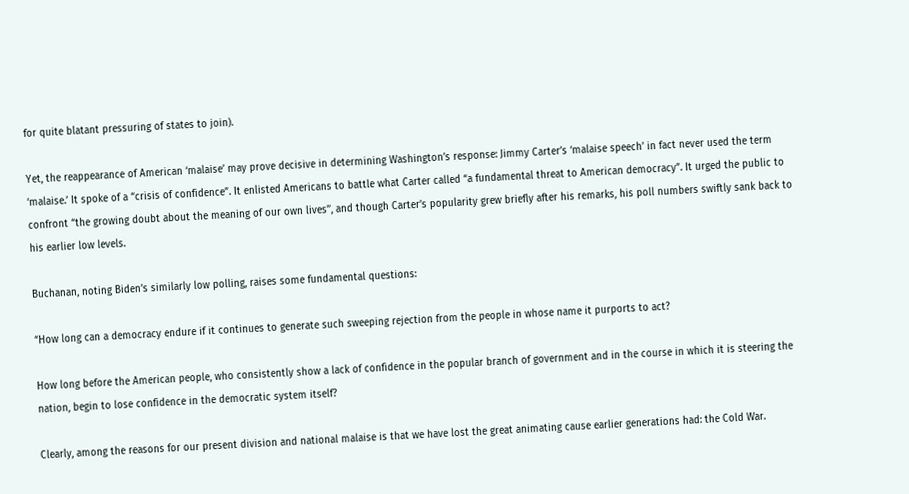for quite blatant pressuring of states to join).

Yet, the reappearance of American ‘malaise’ may prove decisive in determining Washington’s response: Jimmy Carter’s ‘malaise speech’ in fact never used the term ‘malaise.’ It spoke of a “crisis of confidence”. It enlisted Americans to battle what Carter called “a fundamental threat to American democracy”. It urged the public to confront “the growing doubt about the meaning of our own lives’’, and though Carter’s popularity grew briefly after his remarks, his poll numbers swiftly sank back to his earlier low levels.

Buchanan, noting Biden’s similarly low polling, raises some fundamental questions:

“How long can a democracy endure if it continues to generate such sweeping rejection from the people in whose name it purports to act?

How long before the American people, who consistently show a lack of confidence in the popular branch of government and in the course in which it is steering the nation, begin to lose confidence in the democratic system itself?

Clearly, among the reasons for our present division and national malaise is that we have lost the great animating cause earlier generations had: the Cold War.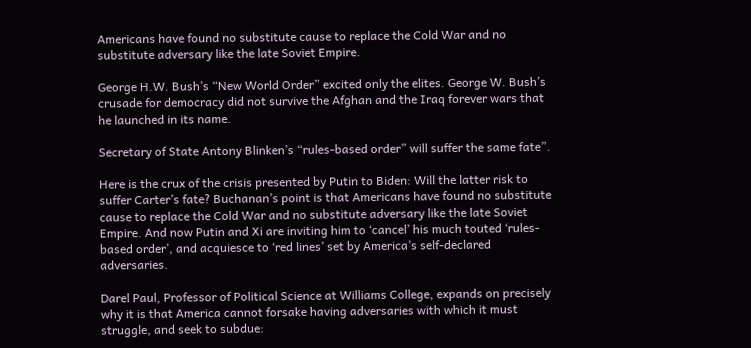Americans have found no substitute cause to replace the Cold War and no substitute adversary like the late Soviet Empire.

George H.W. Bush’s “New World Order” excited only the elites. George W. Bush’s crusade for democracy did not survive the Afghan and the Iraq forever wars that he launched in its name.

Secretary of State Antony Blinken’s “rules-based order” will suffer the same fate”.

Here is the crux of the crisis presented by Putin to Biden: Will the latter risk to suffer Carter’s fate? Buchanan’s point is that Americans have found no substitute cause to replace the Cold War and no substitute adversary like the late Soviet Empire. And now Putin and Xi are inviting him to ‘cancel’ his much touted ‘rules-based order’, and acquiesce to ‘red lines’ set by America’s self-declared adversaries.

Darel Paul, Professor of Political Science at Williams College, expands on precisely why it is that America cannot forsake having adversaries with which it must struggle, and seek to subdue: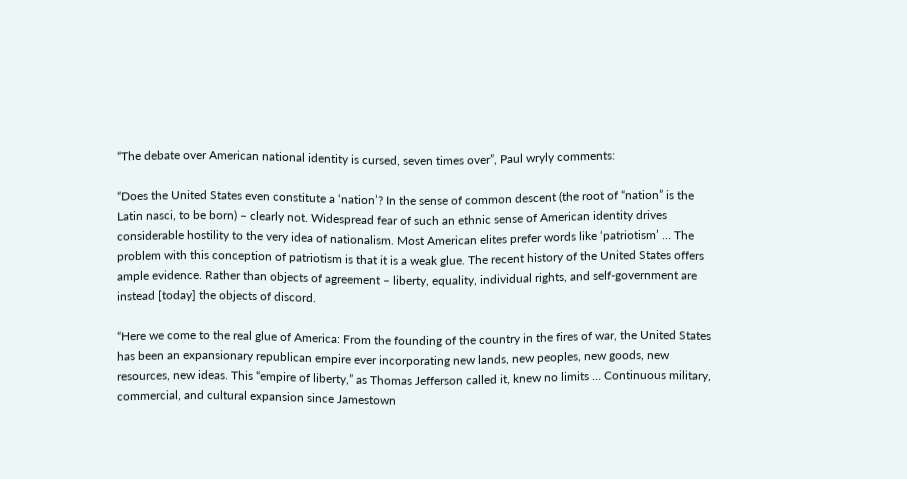“The debate over American national identity is cursed, seven times over”, Paul wryly comments:

“Does the United States even constitute a ‘nation’? In the sense of common descent (the root of “nation” is the Latin nasci, to be born) – clearly not. Widespread fear of such an ethnic sense of American identity drives considerable hostility to the very idea of nationalism. Most American elites prefer words like ‘patriotism’ … The problem with this conception of patriotism is that it is a weak glue. The recent history of the United States offers ample evidence. Rather than objects of agreement – liberty, equality, individual rights, and self-government are instead [today] the objects of discord.

“Here we come to the real glue of America: From the founding of the country in the fires of war, the United States has been an expansionary republican empire ever incorporating new lands, new peoples, new goods, new resources, new ideas. This “empire of liberty,” as Thomas Jefferson called it, knew no limits … Continuous military, commercial, and cultural expansion since Jamestown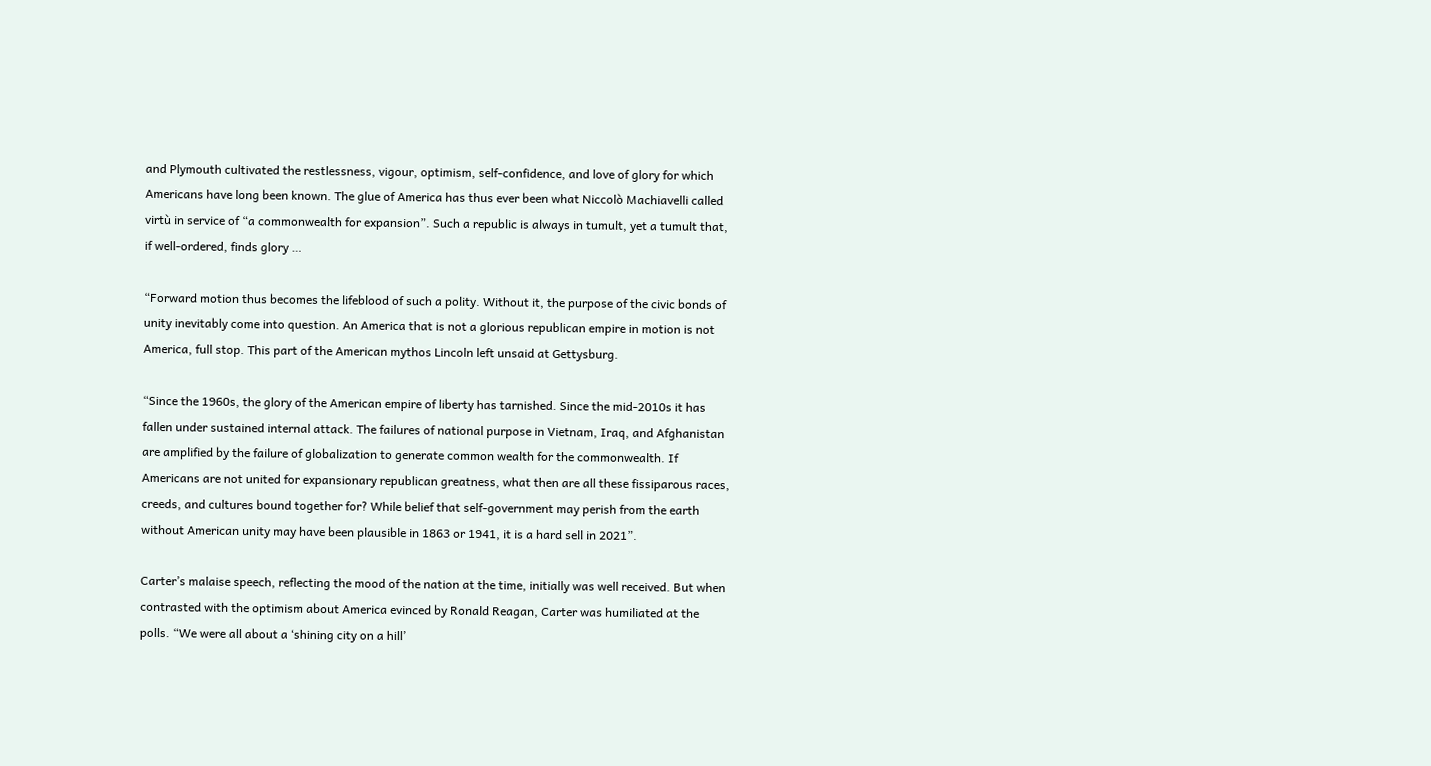and Plymouth cultivated the restlessness, vigour, optimism, self-confidence, and love of glory for which Americans have long been known. The glue of America has thus ever been what Niccolò Machiavelli called virtù in service of “a commonwealth for expansion”. Such a republic is always in tumult, yet a tumult that, if well-ordered, finds glory …

“Forward motion thus becomes the lifeblood of such a polity. Without it, the purpose of the civic bonds of unity inevitably come into question. An America that is not a glorious republican empire in motion is not America, full stop. This part of the American mythos Lincoln left unsaid at Gettysburg.

“Since the 1960s, the glory of the American empire of liberty has tarnished. Since the mid-2010s it has fallen under sustained internal attack. The failures of national purpose in Vietnam, Iraq, and Afghanistan are amplified by the failure of globalization to generate common wealth for the commonwealth. If Americans are not united for expansionary republican greatness, what then are all these fissiparous races, creeds, and cultures bound together for? While belief that self-government may perish from the earth without American unity may have been plausible in 1863 or 1941, it is a hard sell in 2021”.

Carter’s malaise speech, reflecting the mood of the nation at the time, initially was well received. But when contrasted with the optimism about America evinced by Ronald Reagan, Carter was humiliated at the polls. “We were all about a ‘shining city on a hill’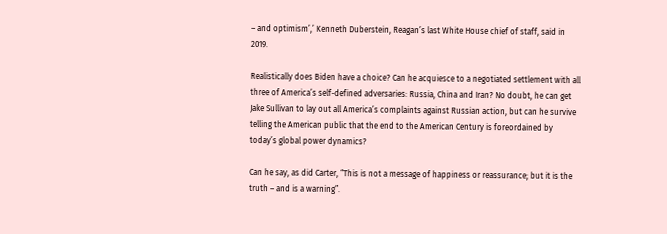– and optimism’,’ Kenneth Duberstein, Reagan’s last White House chief of staff, said in 2019.

Realistically does Biden have a choice? Can he acquiesce to a negotiated settlement with all three of America’s self-defined adversaries: Russia, China and Iran? No doubt, he can get Jake Sullivan to lay out all America’s complaints against Russian action, but can he survive telling the American public that the end to the American Century is foreordained by today’s global power dynamics?

Can he say, as did Carter, “This is not a message of happiness or reassurance; but it is the truth – and is a warning”.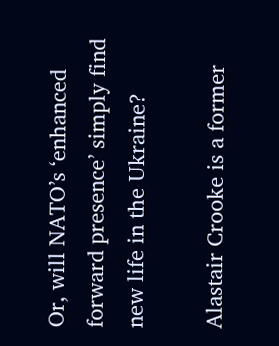Or, will NATO’s ‘enhanced forward presence’ simply find new life in the Ukraine?

Alastair Crooke is a former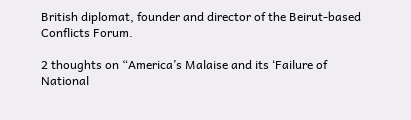British diplomat, founder and director of the Beirut-based Conflicts Forum.

2 thoughts on “America’s Malaise and its ‘Failure of National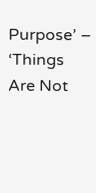Purpose’ – ‘Things Are Not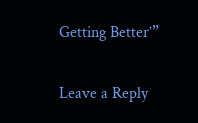Getting Better’”

Leave a Reply